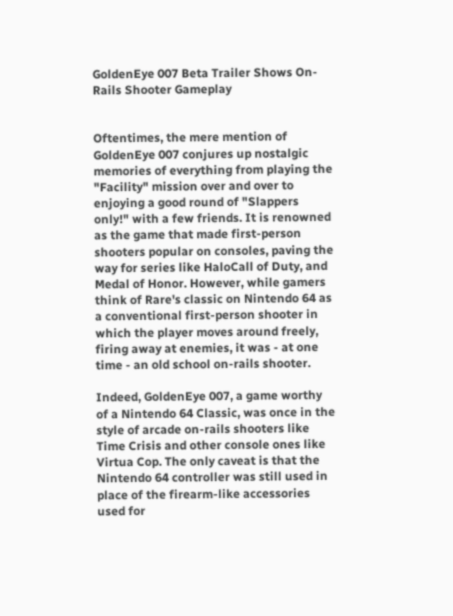GoldenEye 007 Beta Trailer Shows On-Rails Shooter Gameplay


Oftentimes, the mere mention of GoldenEye 007 conjures up nostalgic memories of everything from playing the "Facility" mission over and over to enjoying a good round of "Slappers only!" with a few friends. It is renowned as the game that made first-person shooters popular on consoles, paving the way for series like HaloCall of Duty, and Medal of Honor. However, while gamers think of Rare's classic on Nintendo 64 as a conventional first-person shooter in which the player moves around freely, firing away at enemies, it was - at one time - an old school on-rails shooter.

Indeed, GoldenEye 007, a game worthy of a Nintendo 64 Classic, was once in the style of arcade on-rails shooters like Time Crisis and other console ones like Virtua Cop. The only caveat is that the Nintendo 64 controller was still used in place of the firearm-like accessories used for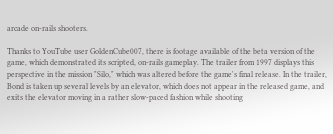arcade on-rails shooters.

Thanks to YouTube user GoldenCube007, there is footage available of the beta version of the game, which demonstrated its scripted, on-rails gameplay. The trailer from 1997 displays this perspective in the mission "Silo," which was altered before the game's final release. In the trailer, Bond is taken up several levels by an elevator, which does not appear in the released game, and exits the elevator moving in a rather slow-paced fashion while shooting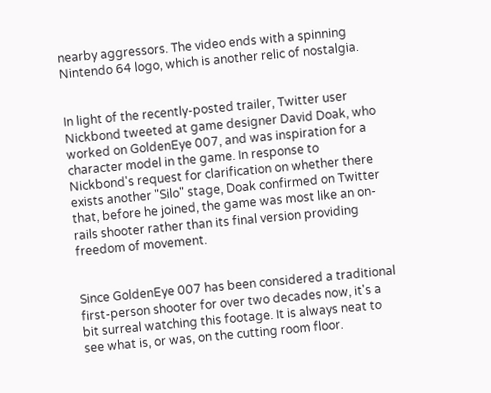nearby aggressors. The video ends with a spinning Nintendo 64 logo, which is another relic of nostalgia.


In light of the recently-posted trailer, Twitter user Nickbond tweeted at game designer David Doak, who worked on GoldenEye 007, and was inspiration for a character model in the game. In response to Nickbond's request for clarification on whether there exists another "Silo" stage, Doak confirmed on Twitter that, before he joined, the game was most like an on-rails shooter rather than its final version providing freedom of movement.


Since GoldenEye 007 has been considered a traditional first-person shooter for over two decades now, it's a bit surreal watching this footage. It is always neat to see what is, or was, on the cutting room floor.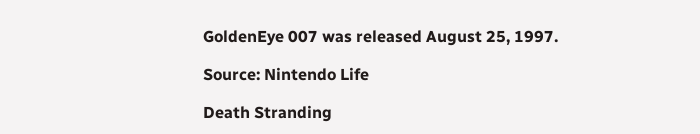GoldenEye 007 was released August 25, 1997.

Source: Nintendo Life

Death Stranding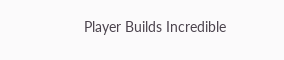Player Builds Incredible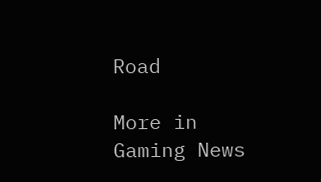Road

More in Gaming News